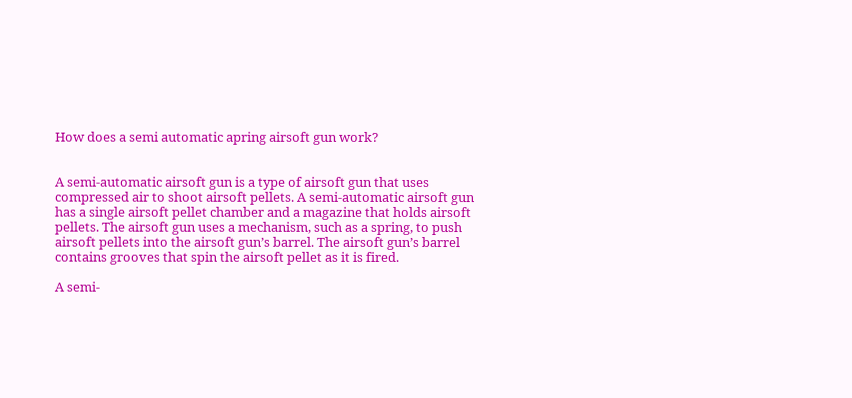How does a semi automatic apring airsoft gun work?


A semi-automatic airsoft gun is a type of airsoft gun that uses compressed air to shoot airsoft pellets. A semi-automatic airsoft gun has a single airsoft pellet chamber and a magazine that holds airsoft pellets. The airsoft gun uses a mechanism, such as a spring, to push airsoft pellets into the airsoft gun’s barrel. The airsoft gun’s barrel contains grooves that spin the airsoft pellet as it is fired.

A semi-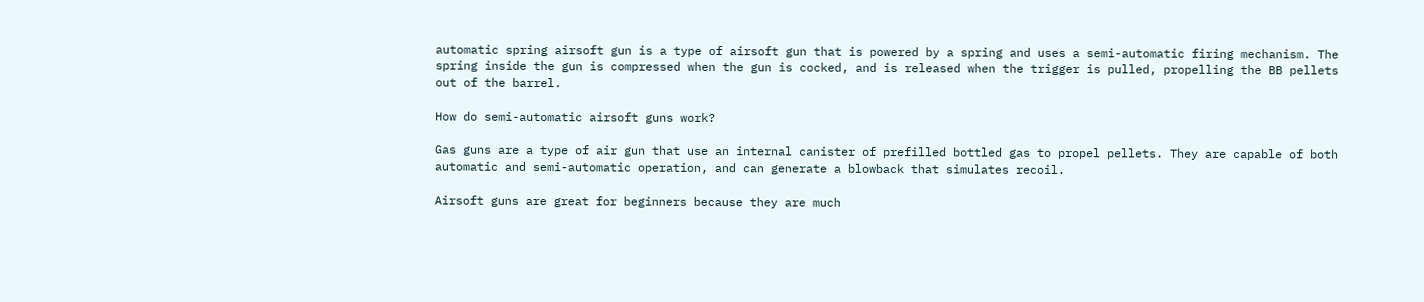automatic spring airsoft gun is a type of airsoft gun that is powered by a spring and uses a semi-automatic firing mechanism. The spring inside the gun is compressed when the gun is cocked, and is released when the trigger is pulled, propelling the BB pellets out of the barrel.

How do semi-automatic airsoft guns work?

Gas guns are a type of air gun that use an internal canister of prefilled bottled gas to propel pellets. They are capable of both automatic and semi-automatic operation, and can generate a blowback that simulates recoil.

Airsoft guns are great for beginners because they are much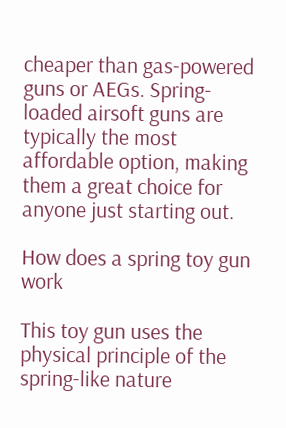cheaper than gas-powered guns or AEGs. Spring-loaded airsoft guns are typically the most affordable option, making them a great choice for anyone just starting out.

How does a spring toy gun work

This toy gun uses the physical principle of the spring-like nature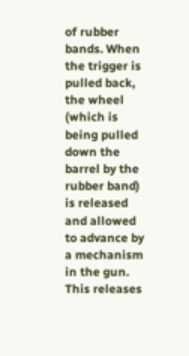of rubber bands. When the trigger is pulled back, the wheel (which is being pulled down the barrel by the rubber band) is released and allowed to advance by a mechanism in the gun. This releases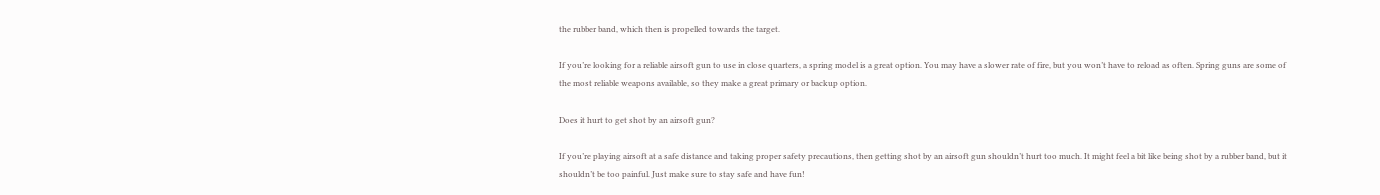the rubber band, which then is propelled towards the target.

If you’re looking for a reliable airsoft gun to use in close quarters, a spring model is a great option. You may have a slower rate of fire, but you won’t have to reload as often. Spring guns are some of the most reliable weapons available, so they make a great primary or backup option.

Does it hurt to get shot by an airsoft gun?

If you’re playing airsoft at a safe distance and taking proper safety precautions, then getting shot by an airsoft gun shouldn’t hurt too much. It might feel a bit like being shot by a rubber band, but it shouldn’t be too painful. Just make sure to stay safe and have fun!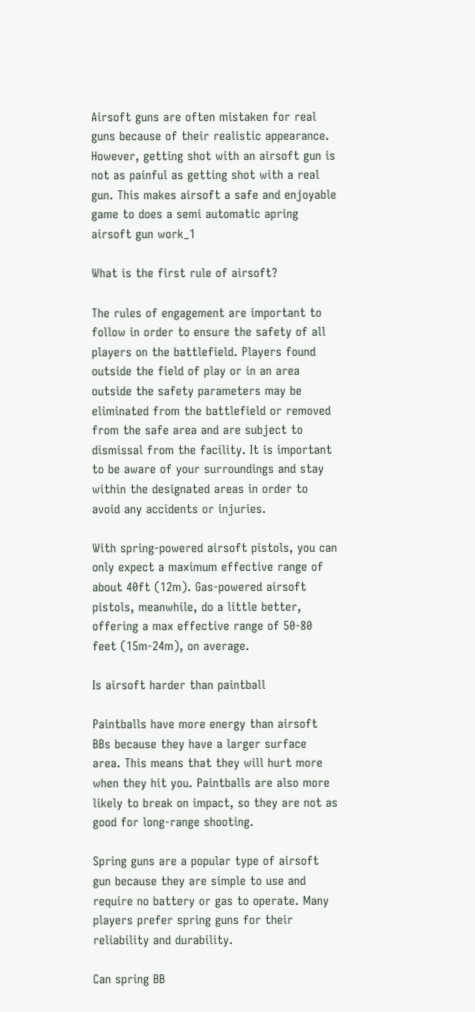Airsoft guns are often mistaken for real guns because of their realistic appearance. However, getting shot with an airsoft gun is not as painful as getting shot with a real gun. This makes airsoft a safe and enjoyable game to does a semi automatic apring airsoft gun work_1

What is the first rule of airsoft?

The rules of engagement are important to follow in order to ensure the safety of all players on the battlefield. Players found outside the field of play or in an area outside the safety parameters may be eliminated from the battlefield or removed from the safe area and are subject to dismissal from the facility. It is important to be aware of your surroundings and stay within the designated areas in order to avoid any accidents or injuries.

With spring-powered airsoft pistols, you can only expect a maximum effective range of about 40ft (12m). Gas-powered airsoft pistols, meanwhile, do a little better, offering a max effective range of 50-80 feet (15m-24m), on average.

Is airsoft harder than paintball

Paintballs have more energy than airsoft BBs because they have a larger surface area. This means that they will hurt more when they hit you. Paintballs are also more likely to break on impact, so they are not as good for long-range shooting.

Spring guns are a popular type of airsoft gun because they are simple to use and require no battery or gas to operate. Many players prefer spring guns for their reliability and durability.

Can spring BB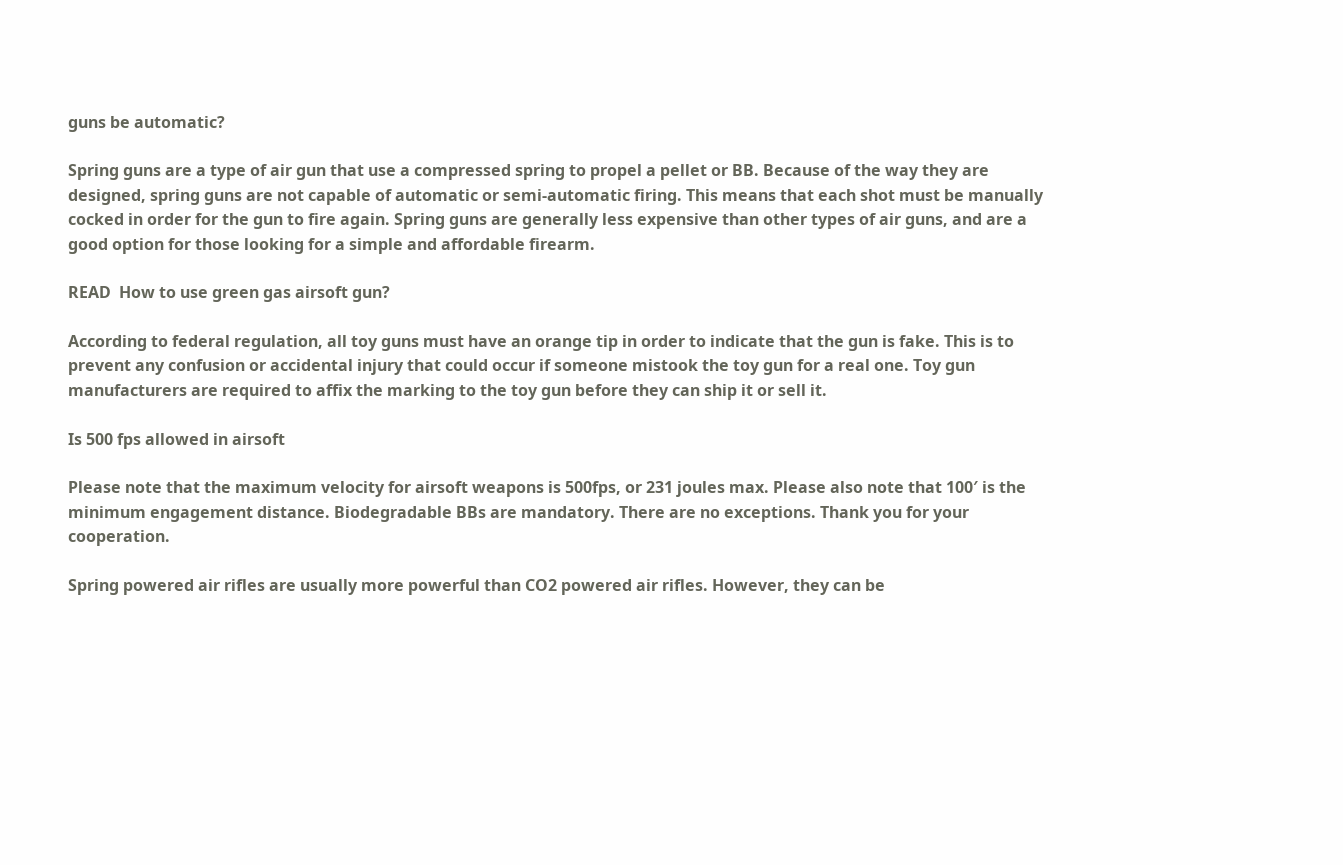guns be automatic?

Spring guns are a type of air gun that use a compressed spring to propel a pellet or BB. Because of the way they are designed, spring guns are not capable of automatic or semi-automatic firing. This means that each shot must be manually cocked in order for the gun to fire again. Spring guns are generally less expensive than other types of air guns, and are a good option for those looking for a simple and affordable firearm.

READ  How to use green gas airsoft gun?

According to federal regulation, all toy guns must have an orange tip in order to indicate that the gun is fake. This is to prevent any confusion or accidental injury that could occur if someone mistook the toy gun for a real one. Toy gun manufacturers are required to affix the marking to the toy gun before they can ship it or sell it.

Is 500 fps allowed in airsoft

Please note that the maximum velocity for airsoft weapons is 500fps, or 231 joules max. Please also note that 100′ is the minimum engagement distance. Biodegradable BBs are mandatory. There are no exceptions. Thank you for your cooperation.

Spring powered air rifles are usually more powerful than CO2 powered air rifles. However, they can be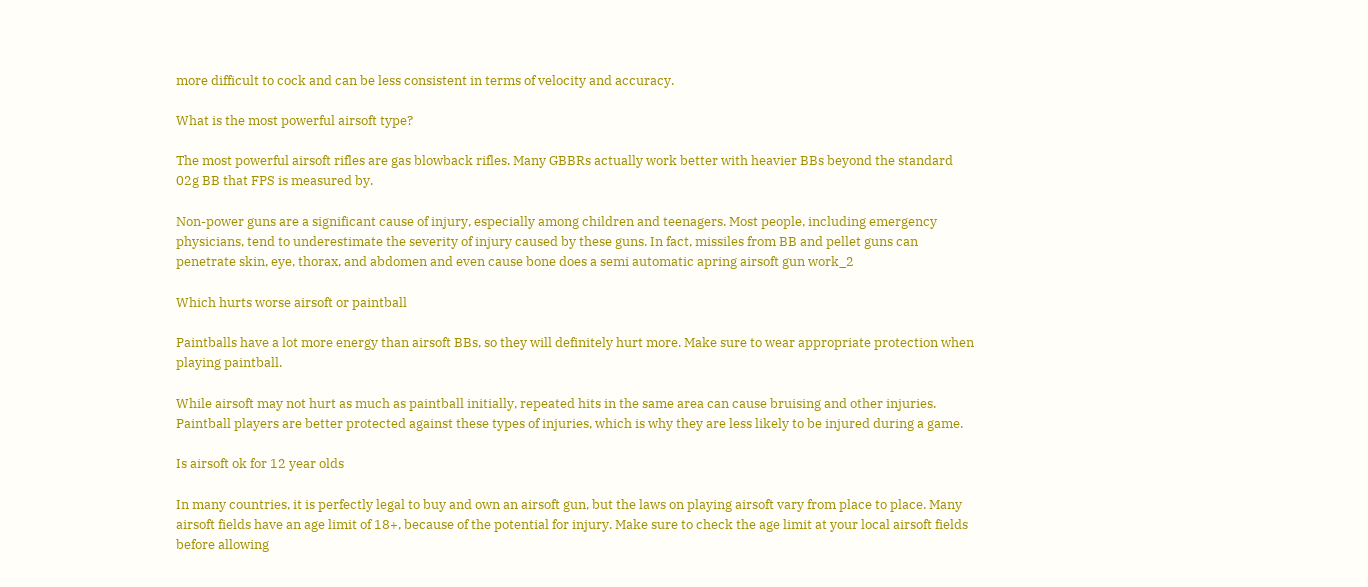more difficult to cock and can be less consistent in terms of velocity and accuracy.

What is the most powerful airsoft type?

The most powerful airsoft rifles are gas blowback rifles. Many GBBRs actually work better with heavier BBs beyond the standard 02g BB that FPS is measured by.

Non-power guns are a significant cause of injury, especially among children and teenagers. Most people, including emergency physicians, tend to underestimate the severity of injury caused by these guns. In fact, missiles from BB and pellet guns can penetrate skin, eye, thorax, and abdomen and even cause bone does a semi automatic apring airsoft gun work_2

Which hurts worse airsoft or paintball

Paintballs have a lot more energy than airsoft BBs, so they will definitely hurt more. Make sure to wear appropriate protection when playing paintball.

While airsoft may not hurt as much as paintball initially, repeated hits in the same area can cause bruising and other injuries. Paintball players are better protected against these types of injuries, which is why they are less likely to be injured during a game.

Is airsoft ok for 12 year olds

In many countries, it is perfectly legal to buy and own an airsoft gun, but the laws on playing airsoft vary from place to place. Many airsoft fields have an age limit of 18+, because of the potential for injury. Make sure to check the age limit at your local airsoft fields before allowing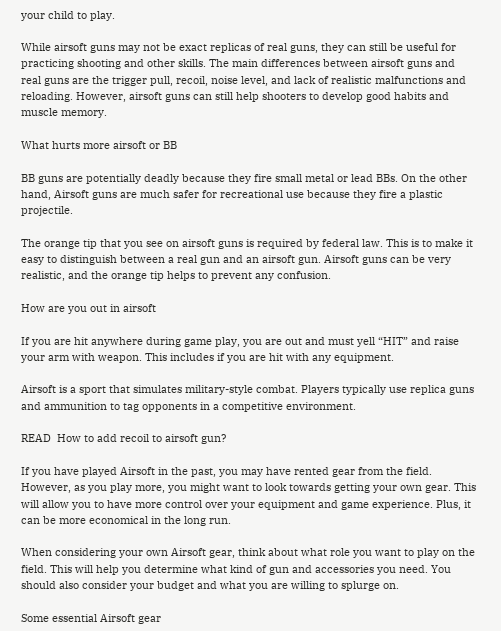your child to play.

While airsoft guns may not be exact replicas of real guns, they can still be useful for practicing shooting and other skills. The main differences between airsoft guns and real guns are the trigger pull, recoil, noise level, and lack of realistic malfunctions and reloading. However, airsoft guns can still help shooters to develop good habits and muscle memory.

What hurts more airsoft or BB

BB guns are potentially deadly because they fire small metal or lead BBs. On the other hand, Airsoft guns are much safer for recreational use because they fire a plastic projectile.

The orange tip that you see on airsoft guns is required by federal law. This is to make it easy to distinguish between a real gun and an airsoft gun. Airsoft guns can be very realistic, and the orange tip helps to prevent any confusion.

How are you out in airsoft

If you are hit anywhere during game play, you are out and must yell “HIT” and raise your arm with weapon. This includes if you are hit with any equipment.

Airsoft is a sport that simulates military-style combat. Players typically use replica guns and ammunition to tag opponents in a competitive environment.

READ  How to add recoil to airsoft gun?

If you have played Airsoft in the past, you may have rented gear from the field. However, as you play more, you might want to look towards getting your own gear. This will allow you to have more control over your equipment and game experience. Plus, it can be more economical in the long run.

When considering your own Airsoft gear, think about what role you want to play on the field. This will help you determine what kind of gun and accessories you need. You should also consider your budget and what you are willing to splurge on.

Some essential Airsoft gear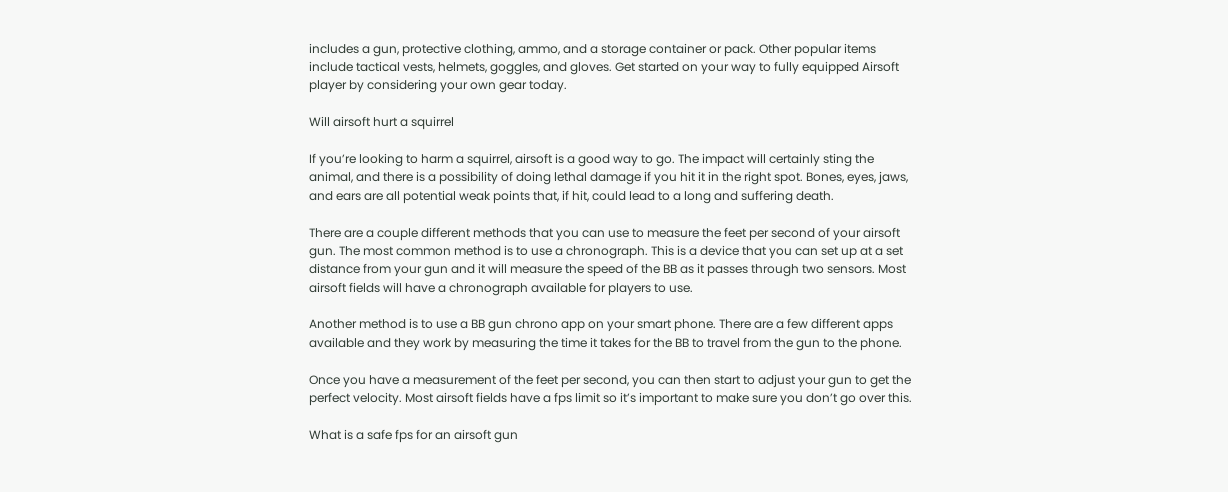includes a gun, protective clothing, ammo, and a storage container or pack. Other popular items include tactical vests, helmets, goggles, and gloves. Get started on your way to fully equipped Airsoft player by considering your own gear today.

Will airsoft hurt a squirrel

If you’re looking to harm a squirrel, airsoft is a good way to go. The impact will certainly sting the animal, and there is a possibility of doing lethal damage if you hit it in the right spot. Bones, eyes, jaws, and ears are all potential weak points that, if hit, could lead to a long and suffering death.

There are a couple different methods that you can use to measure the feet per second of your airsoft gun. The most common method is to use a chronograph. This is a device that you can set up at a set distance from your gun and it will measure the speed of the BB as it passes through two sensors. Most airsoft fields will have a chronograph available for players to use.

Another method is to use a BB gun chrono app on your smart phone. There are a few different apps available and they work by measuring the time it takes for the BB to travel from the gun to the phone.

Once you have a measurement of the feet per second, you can then start to adjust your gun to get the perfect velocity. Most airsoft fields have a fps limit so it’s important to make sure you don’t go over this.

What is a safe fps for an airsoft gun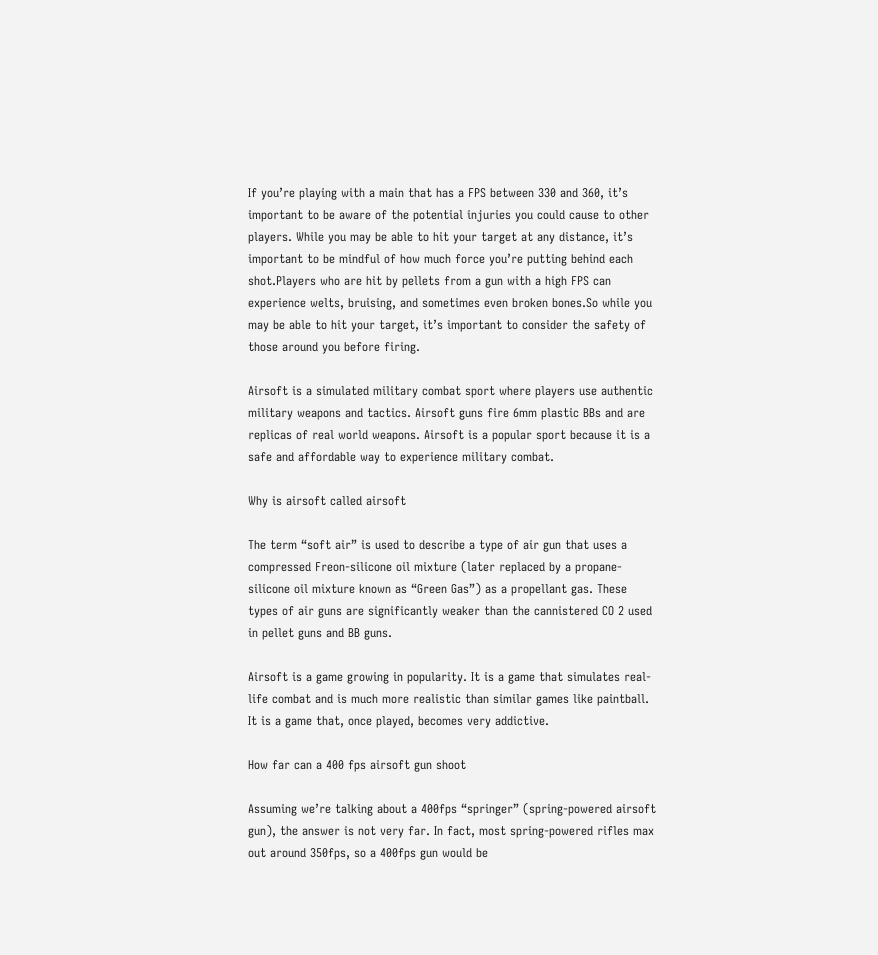If you’re playing with a main that has a FPS between 330 and 360, it’s important to be aware of the potential injuries you could cause to other players. While you may be able to hit your target at any distance, it’s important to be mindful of how much force you’re putting behind each shot.Players who are hit by pellets from a gun with a high FPS can experience welts, bruising, and sometimes even broken bones.So while you may be able to hit your target, it’s important to consider the safety of those around you before firing.

Airsoft is a simulated military combat sport where players use authentic military weapons and tactics. Airsoft guns fire 6mm plastic BBs and are replicas of real world weapons. Airsoft is a popular sport because it is a safe and affordable way to experience military combat.

Why is airsoft called airsoft

The term “soft air” is used to describe a type of air gun that uses a compressed Freon-silicone oil mixture (later replaced by a propane-silicone oil mixture known as “Green Gas”) as a propellant gas. These types of air guns are significantly weaker than the cannistered CO 2 used in pellet guns and BB guns.

Airsoft is a game growing in popularity. It is a game that simulates real-life combat and is much more realistic than similar games like paintball. It is a game that, once played, becomes very addictive.

How far can a 400 fps airsoft gun shoot

Assuming we’re talking about a 400fps “springer” (spring-powered airsoft gun), the answer is not very far. In fact, most spring-powered rifles max out around 350fps, so a 400fps gun would be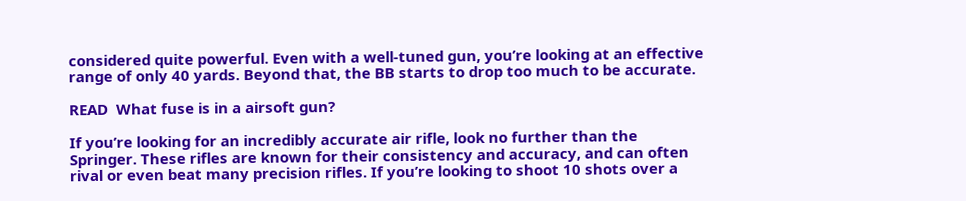considered quite powerful. Even with a well-tuned gun, you’re looking at an effective range of only 40 yards. Beyond that, the BB starts to drop too much to be accurate.

READ  What fuse is in a airsoft gun?

If you’re looking for an incredibly accurate air rifle, look no further than the Springer. These rifles are known for their consistency and accuracy, and can often rival or even beat many precision rifles. If you’re looking to shoot 10 shots over a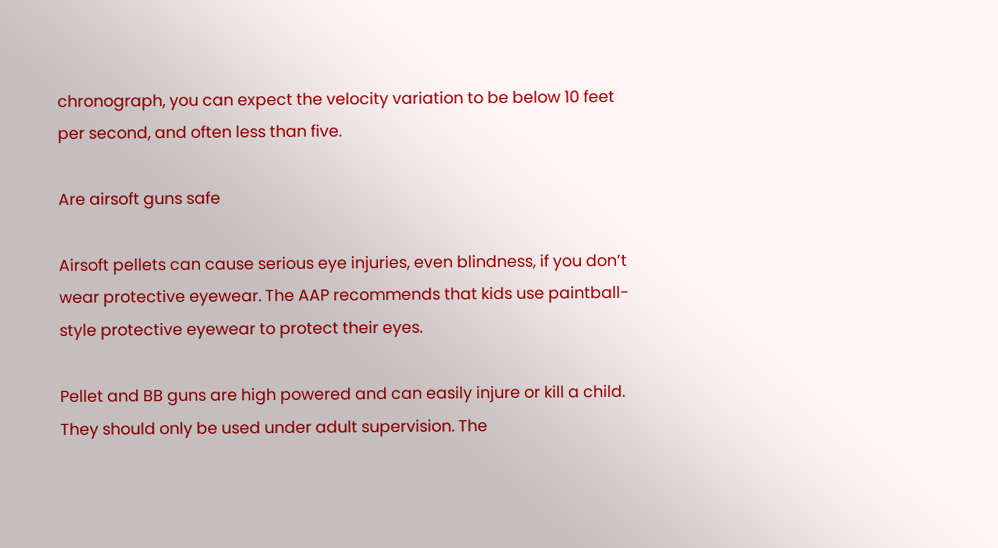chronograph, you can expect the velocity variation to be below 10 feet per second, and often less than five.

Are airsoft guns safe

Airsoft pellets can cause serious eye injuries, even blindness, if you don’t wear protective eyewear. The AAP recommends that kids use paintball-style protective eyewear to protect their eyes.

Pellet and BB guns are high powered and can easily injure or kill a child. They should only be used under adult supervision. The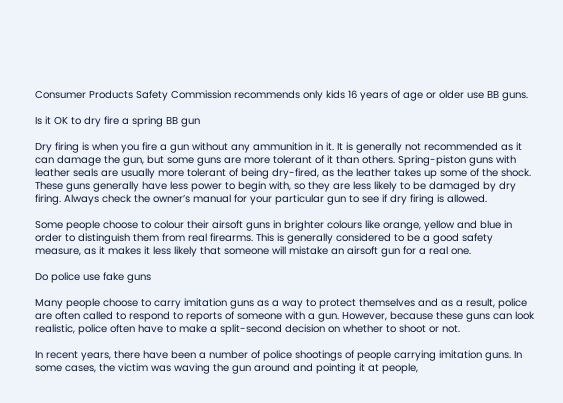Consumer Products Safety Commission recommends only kids 16 years of age or older use BB guns.

Is it OK to dry fire a spring BB gun

Dry firing is when you fire a gun without any ammunition in it. It is generally not recommended as it can damage the gun, but some guns are more tolerant of it than others. Spring-piston guns with leather seals are usually more tolerant of being dry-fired, as the leather takes up some of the shock. These guns generally have less power to begin with, so they are less likely to be damaged by dry firing. Always check the owner’s manual for your particular gun to see if dry firing is allowed.

Some people choose to colour their airsoft guns in brighter colours like orange, yellow and blue in order to distinguish them from real firearms. This is generally considered to be a good safety measure, as it makes it less likely that someone will mistake an airsoft gun for a real one.

Do police use fake guns

Many people choose to carry imitation guns as a way to protect themselves and as a result, police are often called to respond to reports of someone with a gun. However, because these guns can look realistic, police often have to make a split-second decision on whether to shoot or not.

In recent years, there have been a number of police shootings of people carrying imitation guns. In some cases, the victim was waving the gun around and pointing it at people,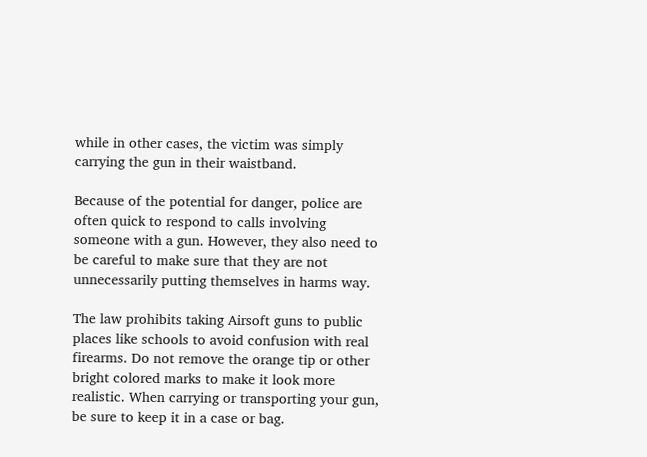while in other cases, the victim was simply carrying the gun in their waistband.

Because of the potential for danger, police are often quick to respond to calls involving someone with a gun. However, they also need to be careful to make sure that they are not unnecessarily putting themselves in harms way.

The law prohibits taking Airsoft guns to public places like schools to avoid confusion with real firearms. Do not remove the orange tip or other bright colored marks to make it look more realistic. When carrying or transporting your gun, be sure to keep it in a case or bag.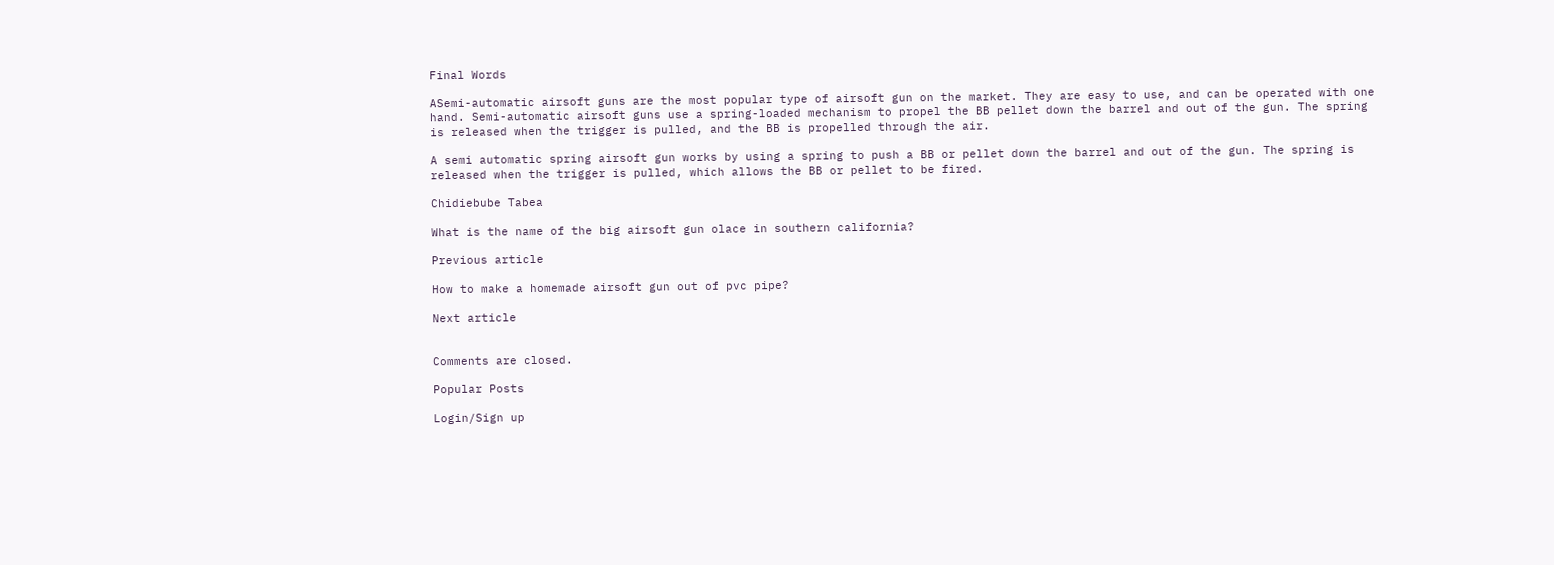Final Words

ASemi-automatic airsoft guns are the most popular type of airsoft gun on the market. They are easy to use, and can be operated with one hand. Semi-automatic airsoft guns use a spring-loaded mechanism to propel the BB pellet down the barrel and out of the gun. The spring is released when the trigger is pulled, and the BB is propelled through the air.

A semi automatic spring airsoft gun works by using a spring to push a BB or pellet down the barrel and out of the gun. The spring is released when the trigger is pulled, which allows the BB or pellet to be fired.

Chidiebube Tabea

What is the name of the big airsoft gun olace in southern california?

Previous article

How to make a homemade airsoft gun out of pvc pipe?

Next article


Comments are closed.

Popular Posts

Login/Sign up